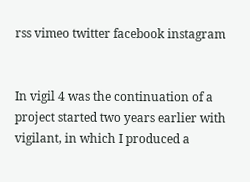rss vimeo twitter facebook instagram


In vigil 4 was the continuation of a project started two years earlier with vigilant, in which I produced a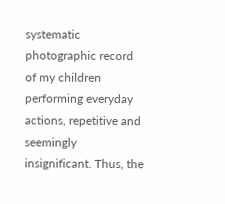systematic photographic record of my children performing everyday actions, repetitive and seemingly insignificant. Thus, the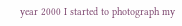year 2000 I started to photograph my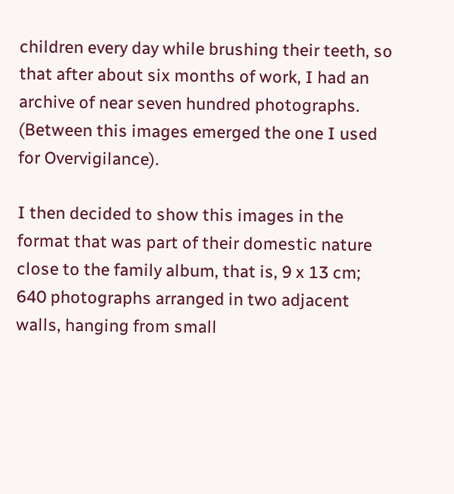children every day while brushing their teeth, so that after about six months of work, I had an archive of near seven hundred photographs. (Between this images emerged the one I used for Overvigilance).

I then decided to show this images in the format that was part of their domestic nature close to the family album, that is, 9 x 13 cm; 640 photographs arranged in two adjacent walls, hanging from small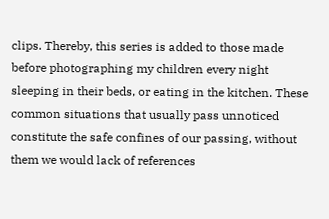clips. Thereby, this series is added to those made before photographing my children every night sleeping in their beds, or eating in the kitchen. These common situations that usually pass unnoticed constitute the safe confines of our passing, without them we would lack of references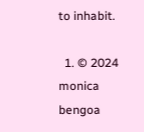to inhabit.

  1. © 2024 monica bengoa